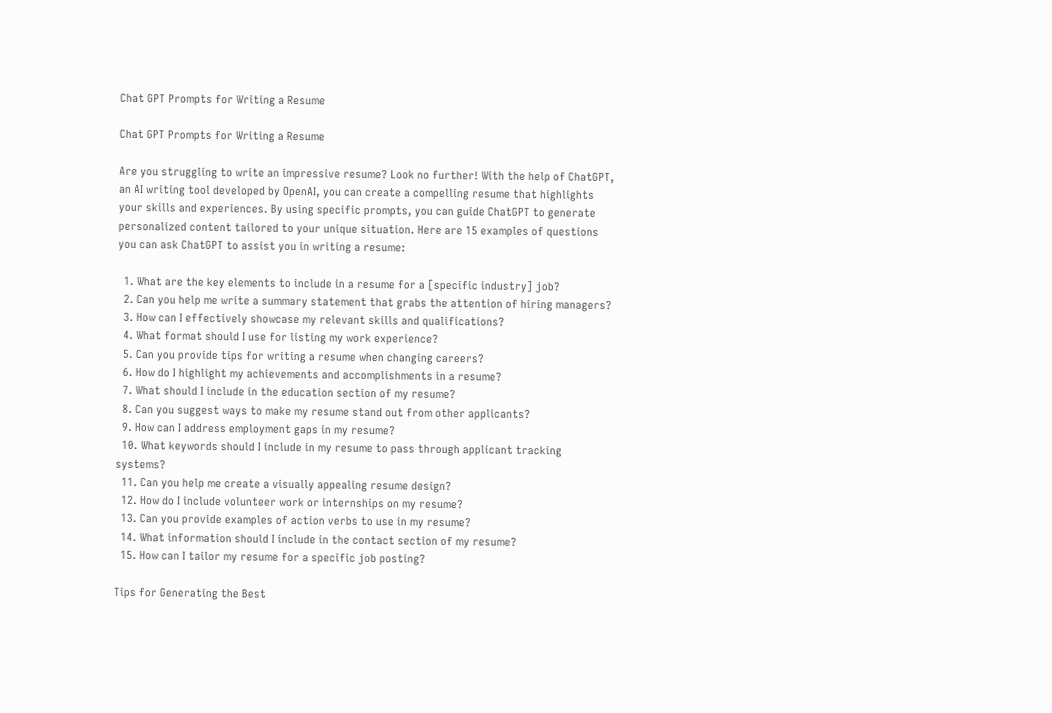Chat GPT Prompts for Writing a Resume

Chat GPT Prompts for Writing a Resume

Are you struggling to write an impressive resume? Look no further! With the help of ChatGPT, an AI writing tool developed by OpenAI, you can create a compelling resume that highlights your skills and experiences. By using specific prompts, you can guide ChatGPT to generate personalized content tailored to your unique situation. Here are 15 examples of questions you can ask ChatGPT to assist you in writing a resume:

  1. What are the key elements to include in a resume for a [specific industry] job?
  2. Can you help me write a summary statement that grabs the attention of hiring managers?
  3. How can I effectively showcase my relevant skills and qualifications?
  4. What format should I use for listing my work experience?
  5. Can you provide tips for writing a resume when changing careers?
  6. How do I highlight my achievements and accomplishments in a resume?
  7. What should I include in the education section of my resume?
  8. Can you suggest ways to make my resume stand out from other applicants?
  9. How can I address employment gaps in my resume?
  10. What keywords should I include in my resume to pass through applicant tracking systems?
  11. Can you help me create a visually appealing resume design?
  12. How do I include volunteer work or internships on my resume?
  13. Can you provide examples of action verbs to use in my resume?
  14. What information should I include in the contact section of my resume?
  15. How can I tailor my resume for a specific job posting?

Tips for Generating the Best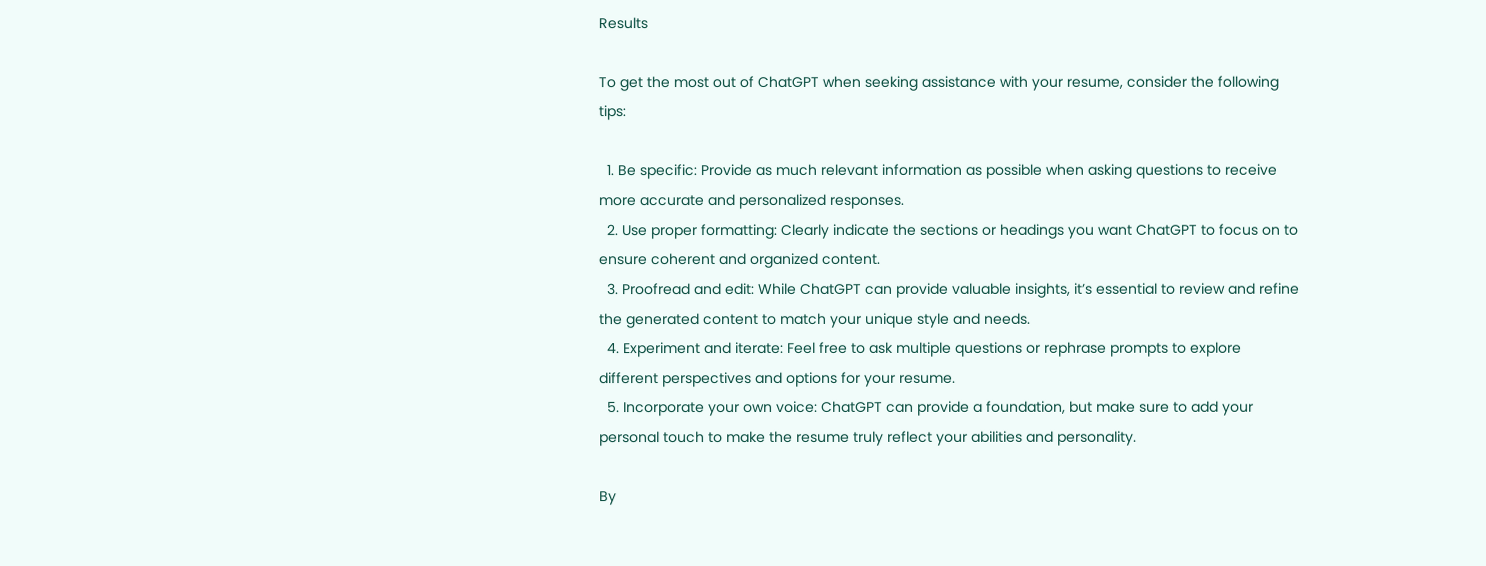Results

To get the most out of ChatGPT when seeking assistance with your resume, consider the following tips:

  1. Be specific: Provide as much relevant information as possible when asking questions to receive more accurate and personalized responses.
  2. Use proper formatting: Clearly indicate the sections or headings you want ChatGPT to focus on to ensure coherent and organized content.
  3. Proofread and edit: While ChatGPT can provide valuable insights, it’s essential to review and refine the generated content to match your unique style and needs.
  4. Experiment and iterate: Feel free to ask multiple questions or rephrase prompts to explore different perspectives and options for your resume.
  5. Incorporate your own voice: ChatGPT can provide a foundation, but make sure to add your personal touch to make the resume truly reflect your abilities and personality.

By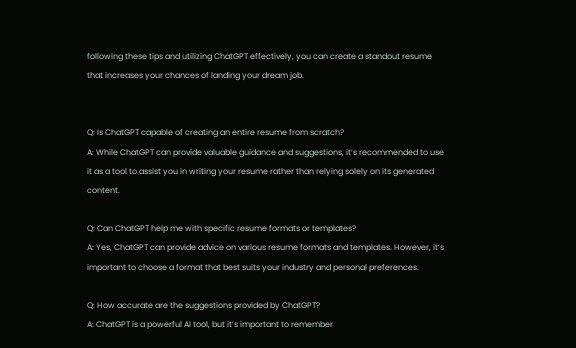following these tips and utilizing ChatGPT effectively, you can create a standout resume that increases your chances of landing your dream job.


Q: Is ChatGPT capable of creating an entire resume from scratch?
A: While ChatGPT can provide valuable guidance and suggestions, it’s recommended to use it as a tool to assist you in writing your resume rather than relying solely on its generated content.

Q: Can ChatGPT help me with specific resume formats or templates?
A: Yes, ChatGPT can provide advice on various resume formats and templates. However, it’s important to choose a format that best suits your industry and personal preferences.

Q: How accurate are the suggestions provided by ChatGPT?
A: ChatGPT is a powerful AI tool, but it’s important to remember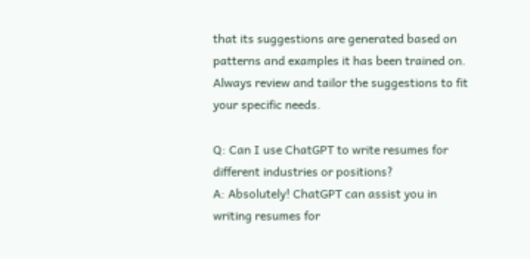that its suggestions are generated based on patterns and examples it has been trained on. Always review and tailor the suggestions to fit your specific needs.

Q: Can I use ChatGPT to write resumes for different industries or positions?
A: Absolutely! ChatGPT can assist you in writing resumes for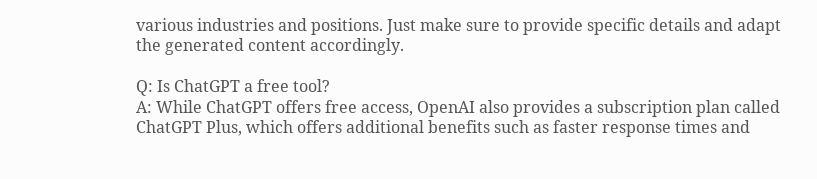various industries and positions. Just make sure to provide specific details and adapt the generated content accordingly.

Q: Is ChatGPT a free tool?
A: While ChatGPT offers free access, OpenAI also provides a subscription plan called ChatGPT Plus, which offers additional benefits such as faster response times and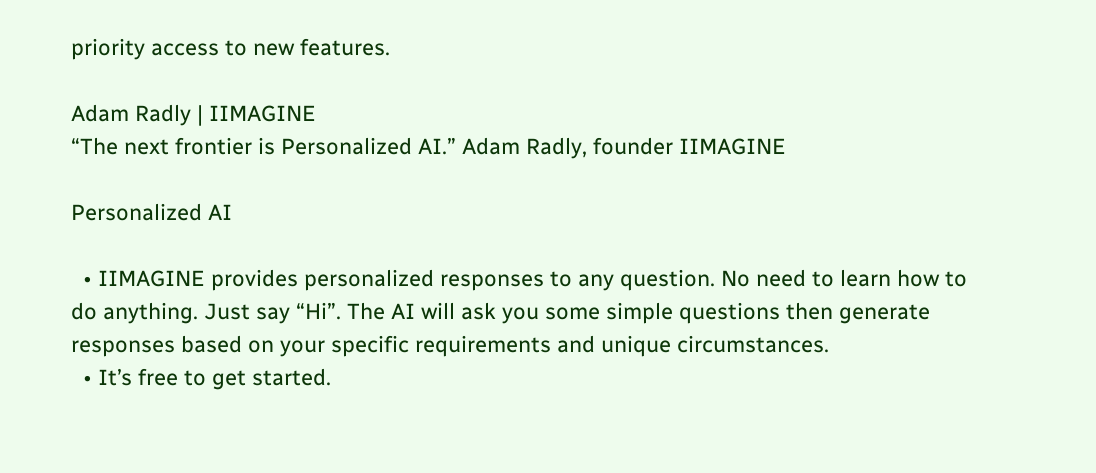priority access to new features.

Adam Radly | IIMAGINE
“The next frontier is Personalized AI.” Adam Radly, founder IIMAGINE

Personalized AI

  • IIMAGINE provides personalized responses to any question. No need to learn how to do anything. Just say “Hi”. The AI will ask you some simple questions then generate responses based on your specific requirements and unique circumstances.
  • It’s free to get started.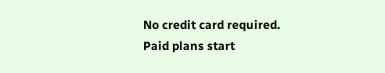No credit card required. Paid plans start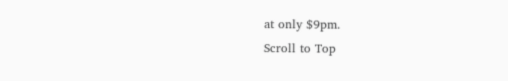at only $9pm.
Scroll to Top